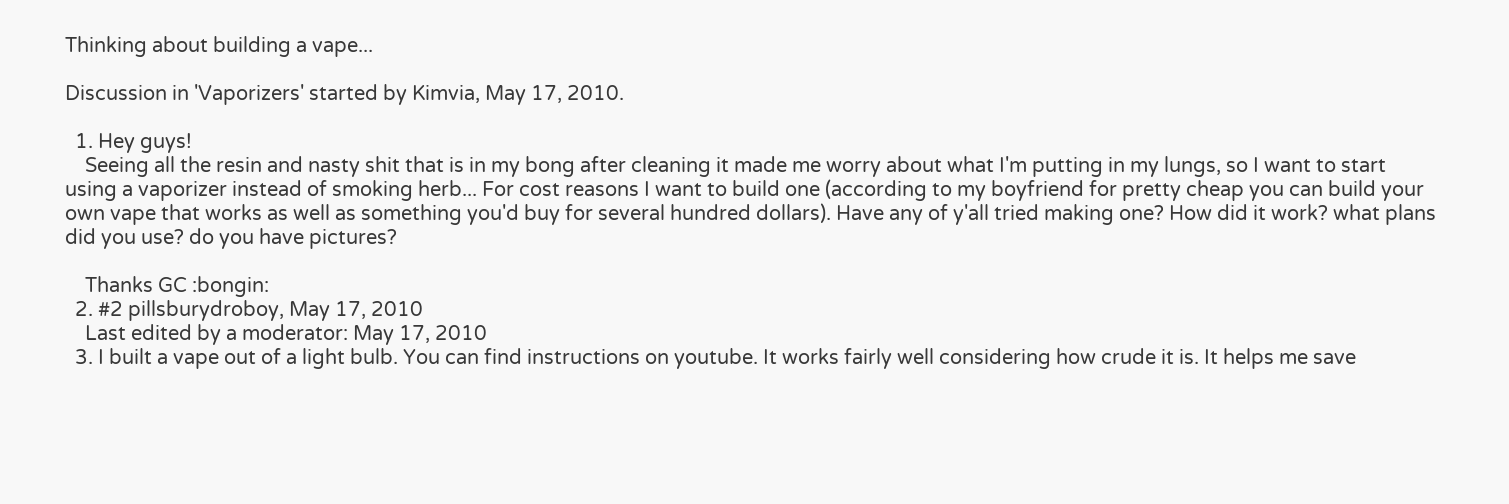Thinking about building a vape...

Discussion in 'Vaporizers' started by Kimvia, May 17, 2010.

  1. Hey guys!
    Seeing all the resin and nasty shit that is in my bong after cleaning it made me worry about what I'm putting in my lungs, so I want to start using a vaporizer instead of smoking herb... For cost reasons I want to build one (according to my boyfriend for pretty cheap you can build your own vape that works as well as something you'd buy for several hundred dollars). Have any of y'all tried making one? How did it work? what plans did you use? do you have pictures?

    Thanks GC :bongin:
  2. #2 pillsburydroboy, May 17, 2010
    Last edited by a moderator: May 17, 2010
  3. I built a vape out of a light bulb. You can find instructions on youtube. It works fairly well considering how crude it is. It helps me save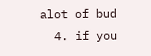alot of bud
  4. if you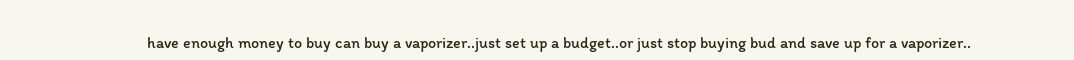have enough money to buy can buy a vaporizer..just set up a budget..or just stop buying bud and save up for a vaporizer..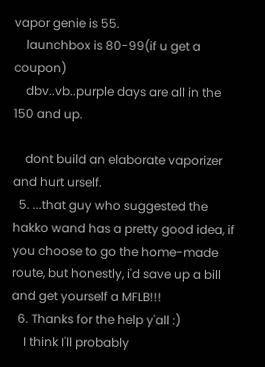vapor genie is 55.
    launchbox is 80-99(if u get a coupon)
    dbv..vb..purple days are all in the 150 and up.

    dont build an elaborate vaporizer and hurt urself.
  5. ...that guy who suggested the hakko wand has a pretty good idea, if you choose to go the home-made route, but honestly, i'd save up a bill and get yourself a MFLB!!!
  6. Thanks for the help y'all :)
    I think I'll probably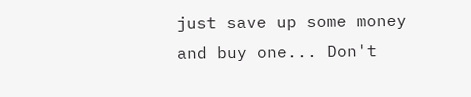just save up some money and buy one... Don't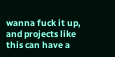wanna fuck it up, and projects like this can have a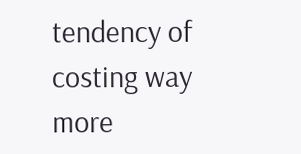tendency of costing way more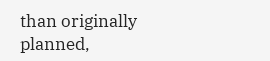than originally planned,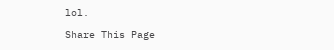lol.

Share This Page